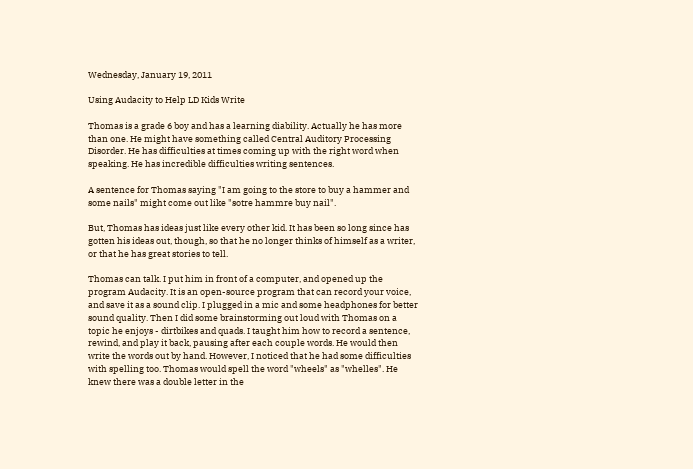Wednesday, January 19, 2011

Using Audacity to Help LD Kids Write

Thomas is a grade 6 boy and has a learning diability. Actually he has more than one. He might have something called Central Auditory Processing Disorder. He has difficulties at times coming up with the right word when speaking. He has incredible difficulties writing sentences.

A sentence for Thomas saying "I am going to the store to buy a hammer and some nails" might come out like "sotre hammre buy nail".

But, Thomas has ideas just like every other kid. It has been so long since has gotten his ideas out, though, so that he no longer thinks of himself as a writer, or that he has great stories to tell.

Thomas can talk. I put him in front of a computer, and opened up the program Audacity. It is an open-source program that can record your voice, and save it as a sound clip. I plugged in a mic and some headphones for better sound quality. Then I did some brainstorming out loud with Thomas on a topic he enjoys - dirtbikes and quads. I taught him how to record a sentence, rewind, and play it back, pausing after each couple words. He would then write the words out by hand. However, I noticed that he had some difficulties with spelling too. Thomas would spell the word "wheels" as "whelles". He knew there was a double letter in the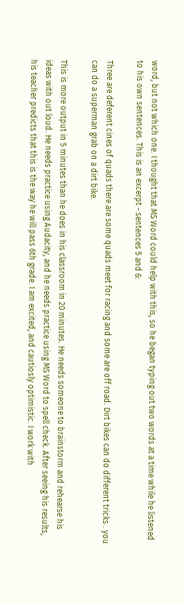word, but not which one. I thought that MS Word could help with this, so he began typing out two words at a time while he listened to his own sentences. This is an excerpt - sentences 5 and 6:

Three are deferent cines of quads there are some quads meet for racing and some are off road. Dirt bikes can do different tricks . you can do a superman grab on a dirt bike.

This is more output in 5 minutes than he does in his classroom in 20 minutes. He needs someone to brainstorm and rehearse his ideas with out loud. He needs practice using Audacity, and he needs practice using MS Word to spell check. After seeing his results, his teacher predicts that this is the way he will pass 6th grade. I am excited, and cautiosly optimistic. I work with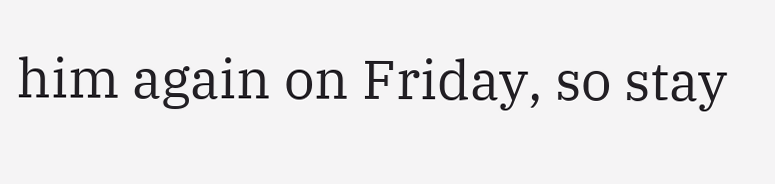him again on Friday, so stay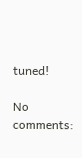tuned!

No comments: